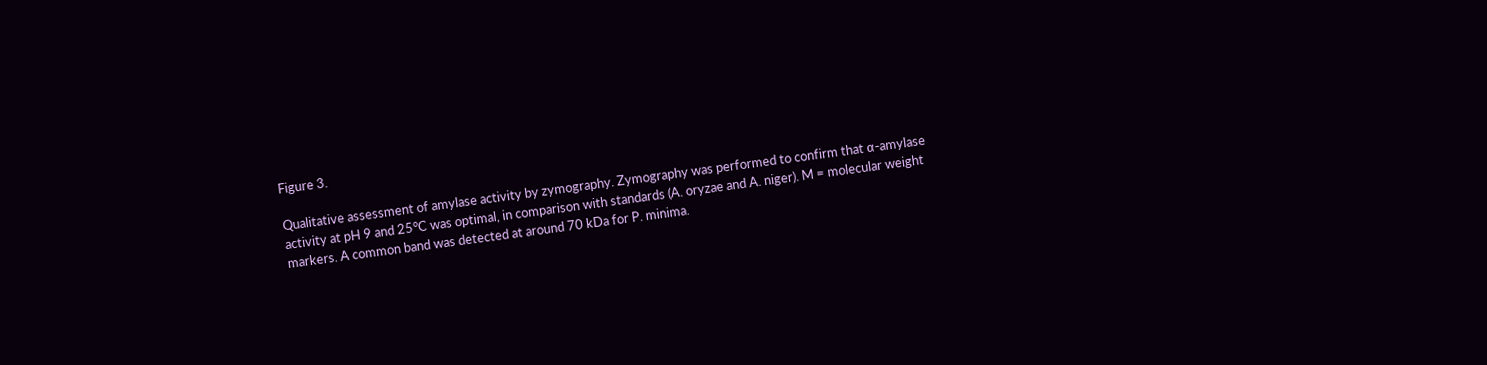Figure 3.

Qualitative assessment of amylase activity by zymography. Zymography was performed to confirm that α-amylase activity at pH 9 and 25°C was optimal, in comparison with standards (A. oryzae and A. niger). M = molecular weight markers. A common band was detected at around 70 kDa for P. minima.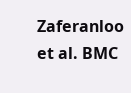Zaferanloo et al. BMC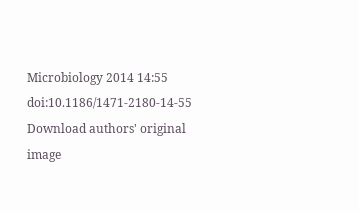Microbiology 2014 14:55   doi:10.1186/1471-2180-14-55
Download authors' original image